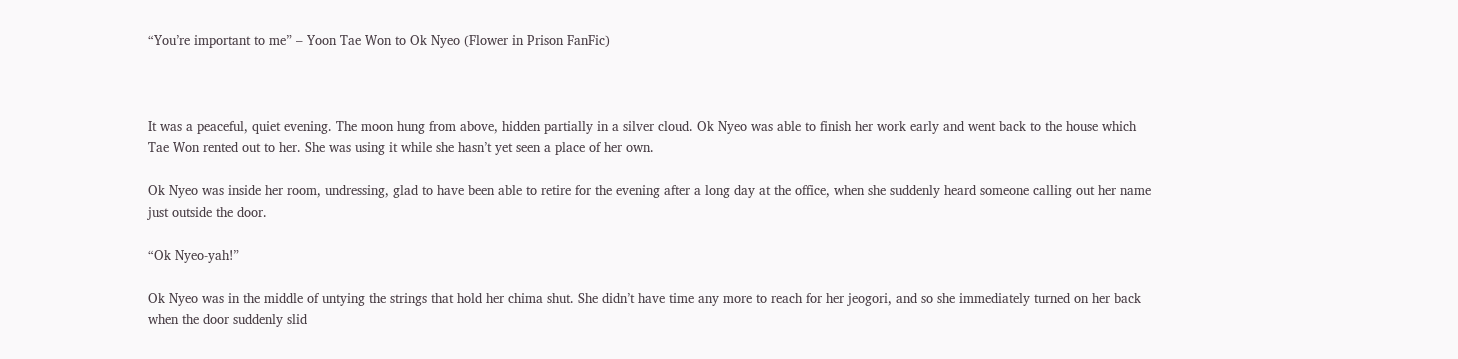“You’re important to me” – Yoon Tae Won to Ok Nyeo (Flower in Prison FanFic)



It was a peaceful, quiet evening. The moon hung from above, hidden partially in a silver cloud. Ok Nyeo was able to finish her work early and went back to the house which Tae Won rented out to her. She was using it while she hasn’t yet seen a place of her own.

Ok Nyeo was inside her room, undressing, glad to have been able to retire for the evening after a long day at the office, when she suddenly heard someone calling out her name just outside the door.

“Ok Nyeo-yah!”

Ok Nyeo was in the middle of untying the strings that hold her chima shut. She didn’t have time any more to reach for her jeogori, and so she immediately turned on her back when the door suddenly slid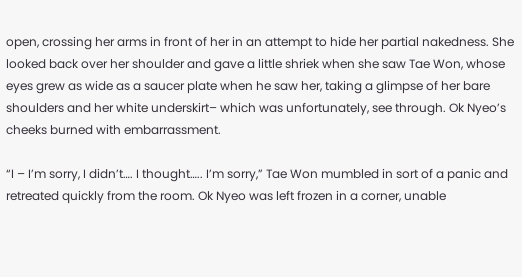open, crossing her arms in front of her in an attempt to hide her partial nakedness. She looked back over her shoulder and gave a little shriek when she saw Tae Won, whose eyes grew as wide as a saucer plate when he saw her, taking a glimpse of her bare shoulders and her white underskirt– which was unfortunately, see through. Ok Nyeo’s cheeks burned with embarrassment.

“I – I’m sorry, I didn’t…. I thought….. I’m sorry,” Tae Won mumbled in sort of a panic and retreated quickly from the room. Ok Nyeo was left frozen in a corner, unable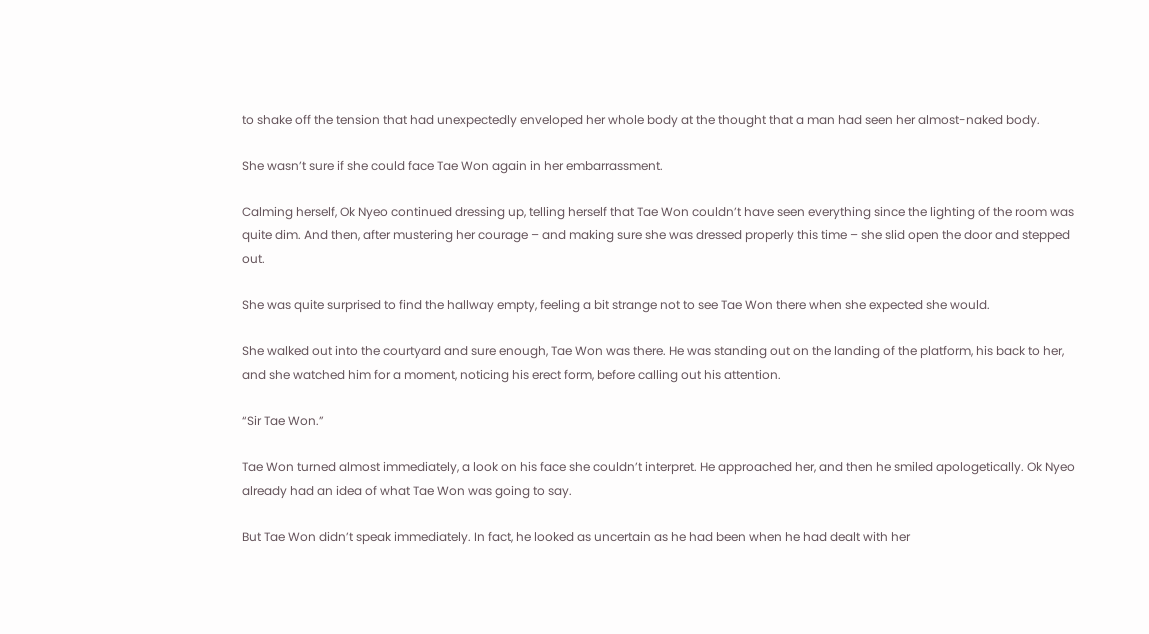to shake off the tension that had unexpectedly enveloped her whole body at the thought that a man had seen her almost-naked body.

She wasn’t sure if she could face Tae Won again in her embarrassment.

Calming herself, Ok Nyeo continued dressing up, telling herself that Tae Won couldn’t have seen everything since the lighting of the room was quite dim. And then, after mustering her courage – and making sure she was dressed properly this time – she slid open the door and stepped out.

She was quite surprised to find the hallway empty, feeling a bit strange not to see Tae Won there when she expected she would.

She walked out into the courtyard and sure enough, Tae Won was there. He was standing out on the landing of the platform, his back to her, and she watched him for a moment, noticing his erect form, before calling out his attention.

“Sir Tae Won.”

Tae Won turned almost immediately, a look on his face she couldn’t interpret. He approached her, and then he smiled apologetically. Ok Nyeo already had an idea of what Tae Won was going to say.

But Tae Won didn’t speak immediately. In fact, he looked as uncertain as he had been when he had dealt with her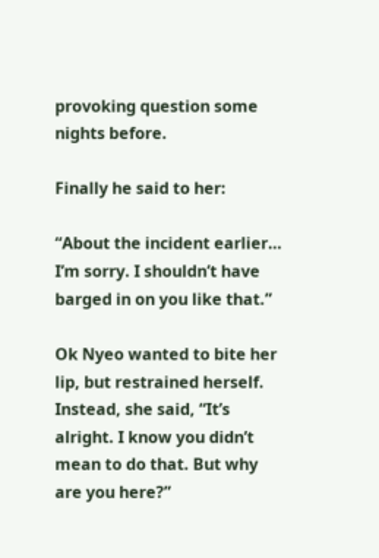provoking question some nights before.

Finally he said to her:

“About the incident earlier… I’m sorry. I shouldn’t have barged in on you like that.”

Ok Nyeo wanted to bite her lip, but restrained herself. Instead, she said, “It’s alright. I know you didn’t mean to do that. But why are you here?”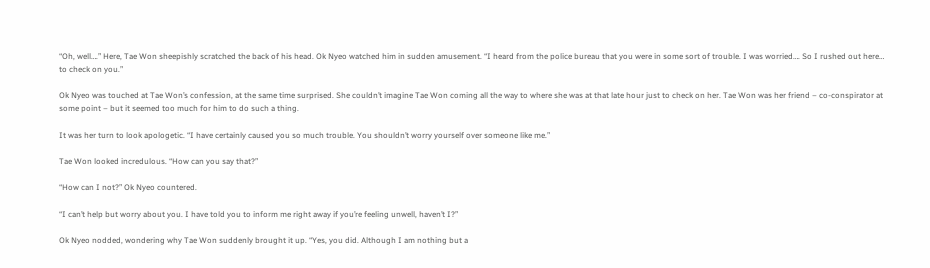“Oh, well….” Here, Tae Won sheepishly scratched the back of his head. Ok Nyeo watched him in sudden amusement. “I heard from the police bureau that you were in some sort of trouble. I was worried…. So I rushed out here… to check on you.”

Ok Nyeo was touched at Tae Won’s confession, at the same time surprised. She couldn’t imagine Tae Won coming all the way to where she was at that late hour just to check on her. Tae Won was her friend – co-conspirator at some point – but it seemed too much for him to do such a thing.

It was her turn to look apologetic. “I have certainly caused you so much trouble. You shouldn’t worry yourself over someone like me.”

Tae Won looked incredulous. “How can you say that?”

“How can I not?” Ok Nyeo countered.

“I can’t help but worry about you. I have told you to inform me right away if you’re feeling unwell, haven’t I?”

Ok Nyeo nodded, wondering why Tae Won suddenly brought it up. “Yes, you did. Although I am nothing but a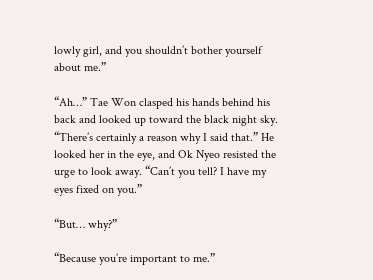lowly girl, and you shouldn’t bother yourself about me.”

“Ah…” Tae Won clasped his hands behind his back and looked up toward the black night sky. “There’s certainly a reason why I said that.” He looked her in the eye, and Ok Nyeo resisted the urge to look away. “Can’t you tell? I have my eyes fixed on you.”

“But… why?”

“Because you’re important to me.”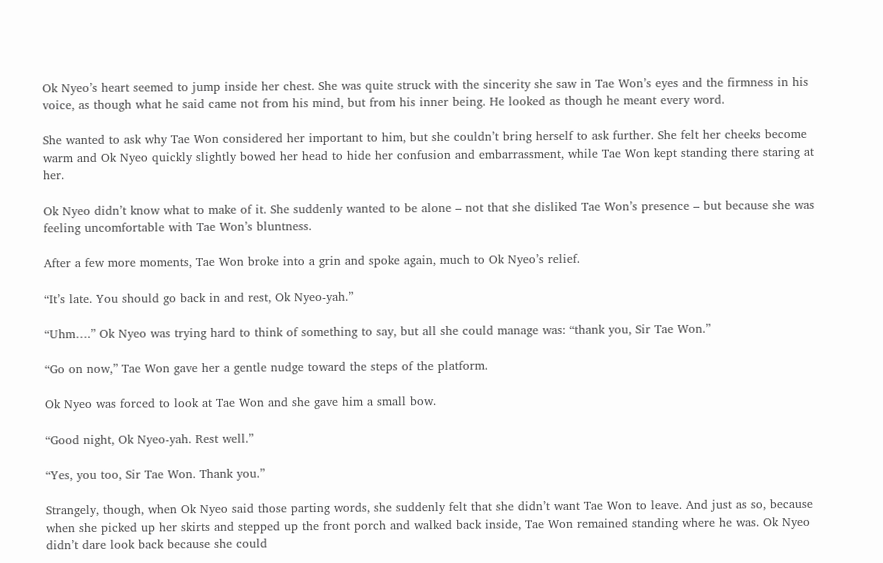Ok Nyeo’s heart seemed to jump inside her chest. She was quite struck with the sincerity she saw in Tae Won’s eyes and the firmness in his voice, as though what he said came not from his mind, but from his inner being. He looked as though he meant every word.

She wanted to ask why Tae Won considered her important to him, but she couldn’t bring herself to ask further. She felt her cheeks become warm and Ok Nyeo quickly slightly bowed her head to hide her confusion and embarrassment, while Tae Won kept standing there staring at her.

Ok Nyeo didn’t know what to make of it. She suddenly wanted to be alone – not that she disliked Tae Won’s presence – but because she was feeling uncomfortable with Tae Won’s bluntness.

After a few more moments, Tae Won broke into a grin and spoke again, much to Ok Nyeo’s relief.

“It’s late. You should go back in and rest, Ok Nyeo-yah.”

“Uhm….” Ok Nyeo was trying hard to think of something to say, but all she could manage was: “thank you, Sir Tae Won.”

“Go on now,” Tae Won gave her a gentle nudge toward the steps of the platform.

Ok Nyeo was forced to look at Tae Won and she gave him a small bow.

“Good night, Ok Nyeo-yah. Rest well.”

“Yes, you too, Sir Tae Won. Thank you.”

Strangely, though, when Ok Nyeo said those parting words, she suddenly felt that she didn’t want Tae Won to leave. And just as so, because when she picked up her skirts and stepped up the front porch and walked back inside, Tae Won remained standing where he was. Ok Nyeo didn’t dare look back because she could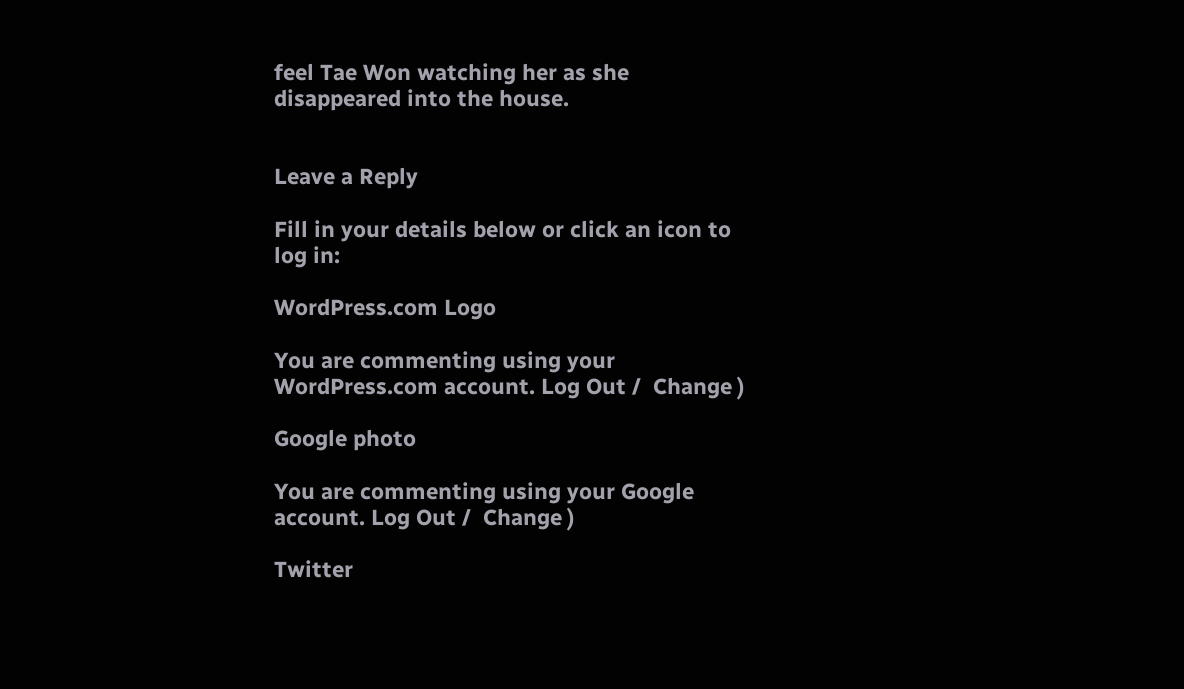feel Tae Won watching her as she disappeared into the house.


Leave a Reply

Fill in your details below or click an icon to log in:

WordPress.com Logo

You are commenting using your WordPress.com account. Log Out /  Change )

Google photo

You are commenting using your Google account. Log Out /  Change )

Twitter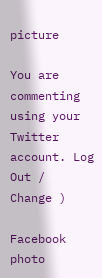picture

You are commenting using your Twitter account. Log Out /  Change )

Facebook photo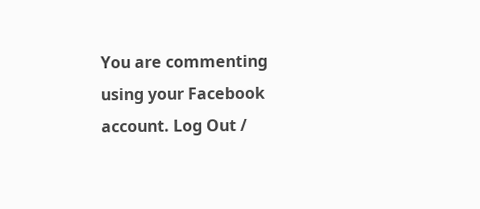You are commenting using your Facebook account. Log Out /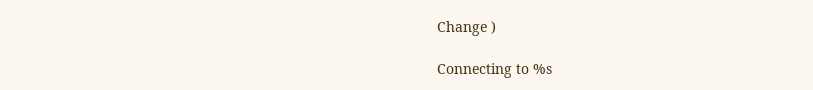Change )

Connecting to %s